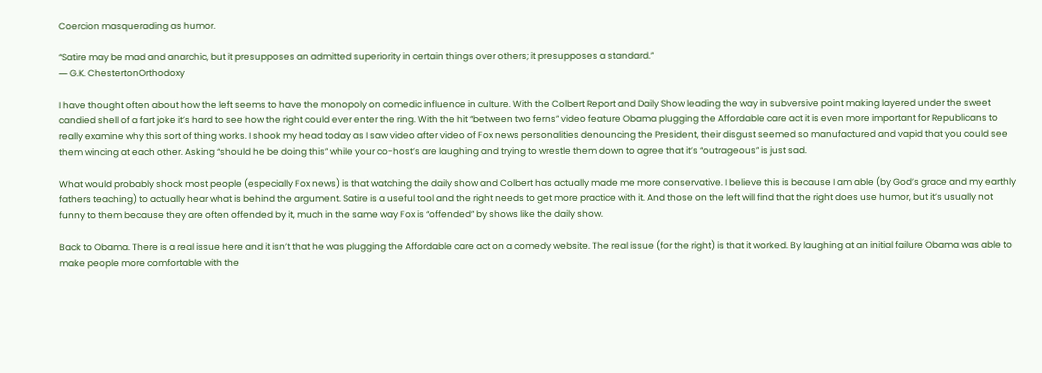Coercion masquerading as humor.

“Satire may be mad and anarchic, but it presupposes an admitted superiority in certain things over others; it presupposes a standard.”
― G.K. ChestertonOrthodoxy

I have thought often about how the left seems to have the monopoly on comedic influence in culture. With the Colbert Report and Daily Show leading the way in subversive point making layered under the sweet candied shell of a fart joke it’s hard to see how the right could ever enter the ring. With the hit “between two ferns” video feature Obama plugging the Affordable care act it is even more important for Republicans to really examine why this sort of thing works. I shook my head today as I saw video after video of Fox news personalities denouncing the President, their disgust seemed so manufactured and vapid that you could see them wincing at each other. Asking “should he be doing this” while your co-host’s are laughing and trying to wrestle them down to agree that it’s “outrageous” is just sad.

What would probably shock most people (especially Fox news) is that watching the daily show and Colbert has actually made me more conservative. I believe this is because I am able (by God’s grace and my earthly fathers teaching) to actually hear what is behind the argument. Satire is a useful tool and the right needs to get more practice with it. And those on the left will find that the right does use humor, but it’s usually not funny to them because they are often offended by it, much in the same way Fox is “offended” by shows like the daily show.

Back to Obama. There is a real issue here and it isn’t that he was plugging the Affordable care act on a comedy website. The real issue (for the right) is that it worked. By laughing at an initial failure Obama was able to make people more comfortable with the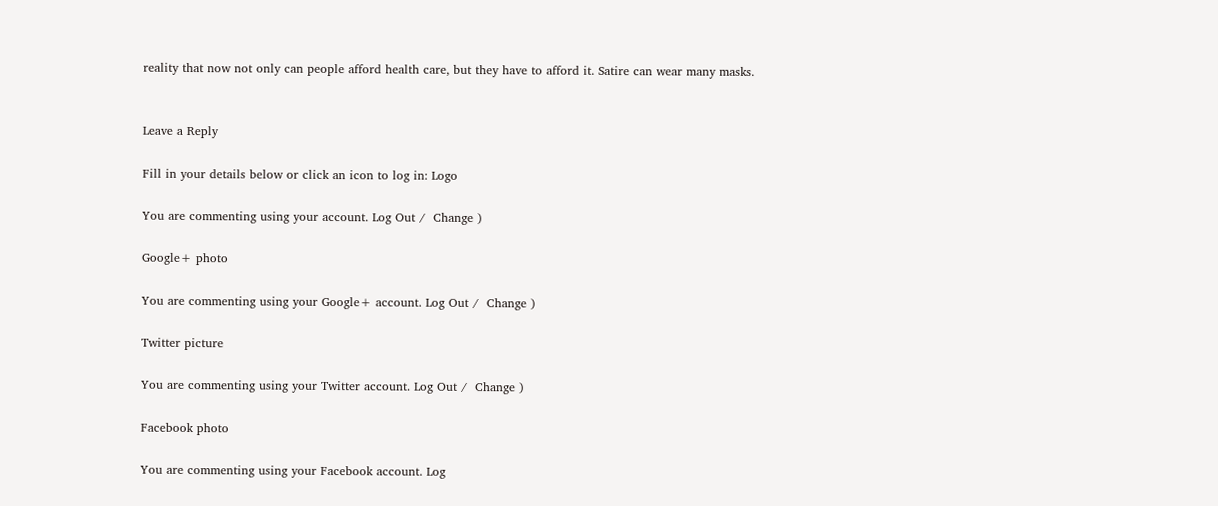reality that now not only can people afford health care, but they have to afford it. Satire can wear many masks.


Leave a Reply

Fill in your details below or click an icon to log in: Logo

You are commenting using your account. Log Out /  Change )

Google+ photo

You are commenting using your Google+ account. Log Out /  Change )

Twitter picture

You are commenting using your Twitter account. Log Out /  Change )

Facebook photo

You are commenting using your Facebook account. Log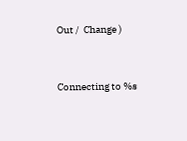Out /  Change )


Connecting to %s